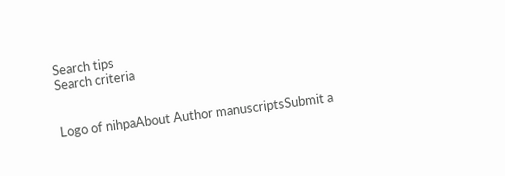Search tips
Search criteria


Logo of nihpaAbout Author manuscriptsSubmit a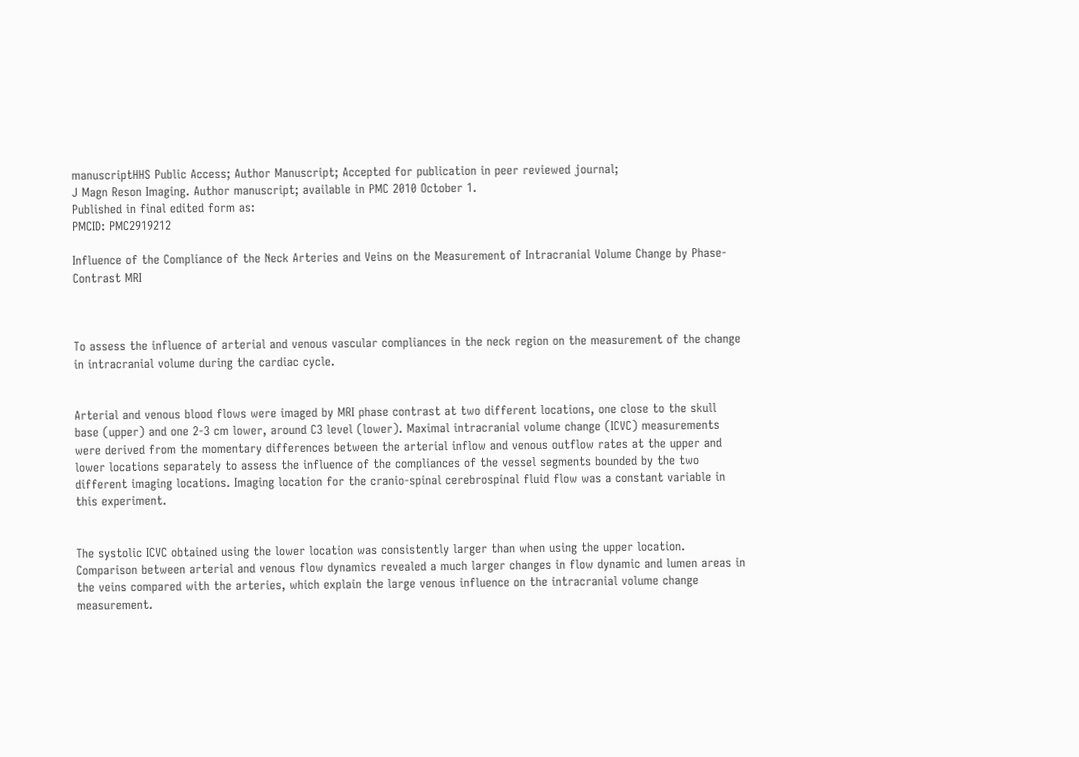manuscriptHHS Public Access; Author Manuscript; Accepted for publication in peer reviewed journal;
J Magn Reson Imaging. Author manuscript; available in PMC 2010 October 1.
Published in final edited form as:
PMCID: PMC2919212

Influence of the Compliance of the Neck Arteries and Veins on the Measurement of Intracranial Volume Change by Phase-Contrast MRI



To assess the influence of arterial and venous vascular compliances in the neck region on the measurement of the change in intracranial volume during the cardiac cycle.


Arterial and venous blood flows were imaged by MRI phase contrast at two different locations, one close to the skull base (upper) and one 2-3 cm lower, around C3 level (lower). Maximal intracranial volume change (ICVC) measurements were derived from the momentary differences between the arterial inflow and venous outflow rates at the upper and lower locations separately to assess the influence of the compliances of the vessel segments bounded by the two different imaging locations. Imaging location for the cranio-spinal cerebrospinal fluid flow was a constant variable in this experiment.


The systolic ICVC obtained using the lower location was consistently larger than when using the upper location. Comparison between arterial and venous flow dynamics revealed a much larger changes in flow dynamic and lumen areas in the veins compared with the arteries, which explain the large venous influence on the intracranial volume change measurement.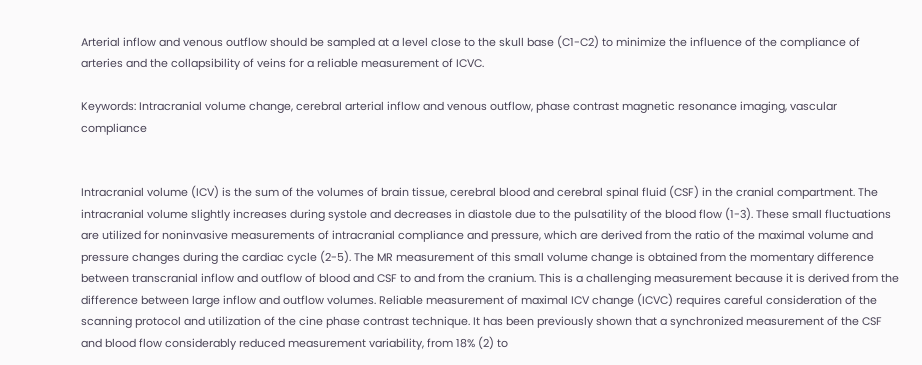Arterial inflow and venous outflow should be sampled at a level close to the skull base (C1-C2) to minimize the influence of the compliance of arteries and the collapsibility of veins for a reliable measurement of ICVC.

Keywords: Intracranial volume change, cerebral arterial inflow and venous outflow, phase contrast magnetic resonance imaging, vascular compliance


Intracranial volume (ICV) is the sum of the volumes of brain tissue, cerebral blood and cerebral spinal fluid (CSF) in the cranial compartment. The intracranial volume slightly increases during systole and decreases in diastole due to the pulsatility of the blood flow (1-3). These small fluctuations are utilized for noninvasive measurements of intracranial compliance and pressure, which are derived from the ratio of the maximal volume and pressure changes during the cardiac cycle (2-5). The MR measurement of this small volume change is obtained from the momentary difference between transcranial inflow and outflow of blood and CSF to and from the cranium. This is a challenging measurement because it is derived from the difference between large inflow and outflow volumes. Reliable measurement of maximal ICV change (ICVC) requires careful consideration of the scanning protocol and utilization of the cine phase contrast technique. It has been previously shown that a synchronized measurement of the CSF and blood flow considerably reduced measurement variability, from 18% (2) to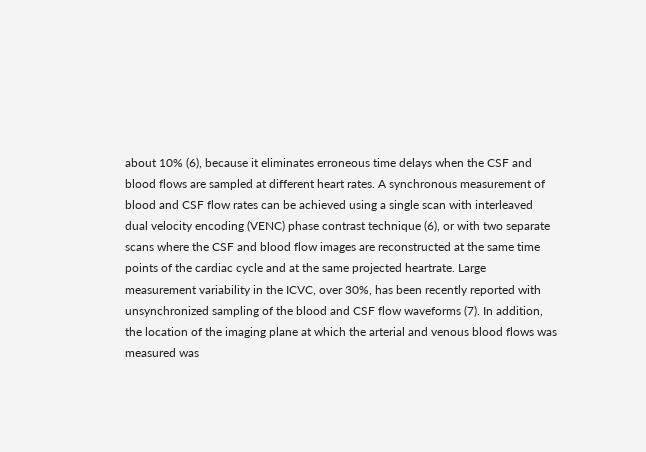about 10% (6), because it eliminates erroneous time delays when the CSF and blood flows are sampled at different heart rates. A synchronous measurement of blood and CSF flow rates can be achieved using a single scan with interleaved dual velocity encoding (VENC) phase contrast technique (6), or with two separate scans where the CSF and blood flow images are reconstructed at the same time points of the cardiac cycle and at the same projected heartrate. Large measurement variability in the ICVC, over 30%, has been recently reported with unsynchronized sampling of the blood and CSF flow waveforms (7). In addition, the location of the imaging plane at which the arterial and venous blood flows was measured was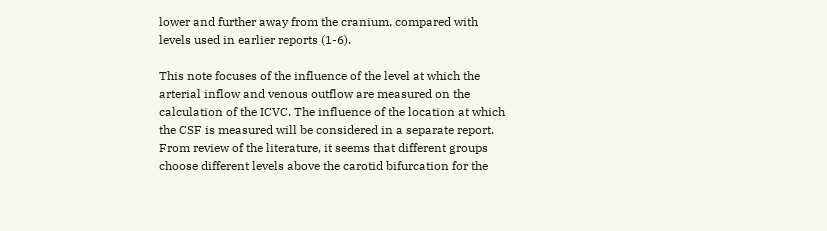lower and further away from the cranium, compared with levels used in earlier reports (1-6).

This note focuses of the influence of the level at which the arterial inflow and venous outflow are measured on the calculation of the ICVC. The influence of the location at which the CSF is measured will be considered in a separate report. From review of the literature, it seems that different groups choose different levels above the carotid bifurcation for the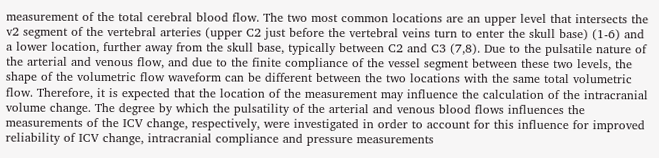measurement of the total cerebral blood flow. The two most common locations are an upper level that intersects the v2 segment of the vertebral arteries (upper C2 just before the vertebral veins turn to enter the skull base) (1-6) and a lower location, further away from the skull base, typically between C2 and C3 (7,8). Due to the pulsatile nature of the arterial and venous flow, and due to the finite compliance of the vessel segment between these two levels, the shape of the volumetric flow waveform can be different between the two locations with the same total volumetric flow. Therefore, it is expected that the location of the measurement may influence the calculation of the intracranial volume change. The degree by which the pulsatility of the arterial and venous blood flows influences the measurements of the ICV change, respectively, were investigated in order to account for this influence for improved reliability of ICV change, intracranial compliance and pressure measurements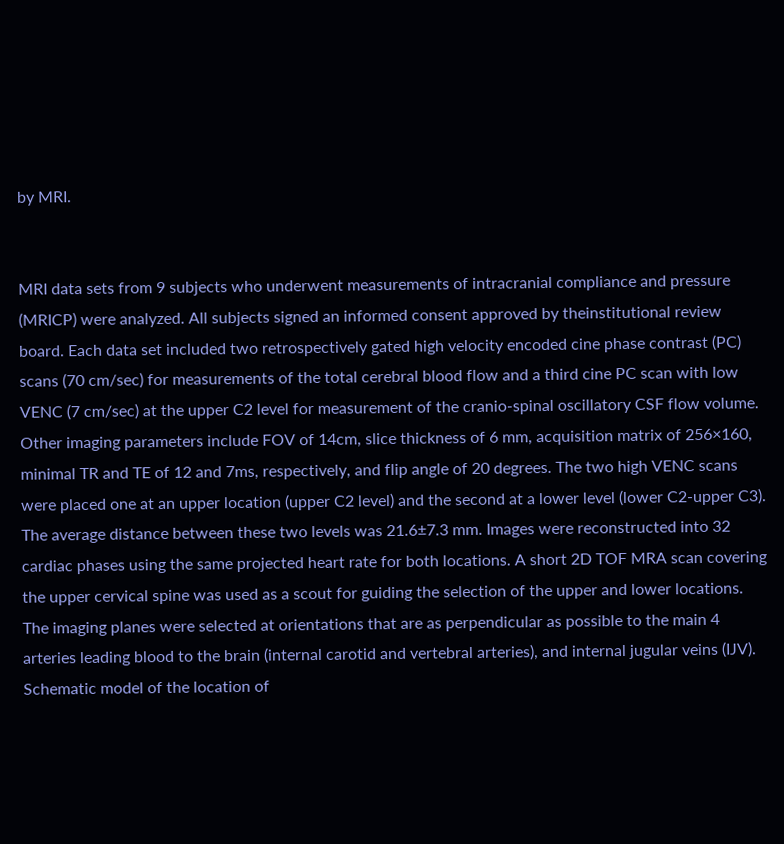by MRI.


MRI data sets from 9 subjects who underwent measurements of intracranial compliance and pressure (MRICP) were analyzed. All subjects signed an informed consent approved by theinstitutional review board. Each data set included two retrospectively gated high velocity encoded cine phase contrast (PC) scans (70 cm/sec) for measurements of the total cerebral blood flow and a third cine PC scan with low VENC (7 cm/sec) at the upper C2 level for measurement of the cranio-spinal oscillatory CSF flow volume. Other imaging parameters include FOV of 14cm, slice thickness of 6 mm, acquisition matrix of 256×160, minimal TR and TE of 12 and 7ms, respectively, and flip angle of 20 degrees. The two high VENC scans were placed one at an upper location (upper C2 level) and the second at a lower level (lower C2-upper C3). The average distance between these two levels was 21.6±7.3 mm. Images were reconstructed into 32 cardiac phases using the same projected heart rate for both locations. A short 2D TOF MRA scan covering the upper cervical spine was used as a scout for guiding the selection of the upper and lower locations. The imaging planes were selected at orientations that are as perpendicular as possible to the main 4 arteries leading blood to the brain (internal carotid and vertebral arteries), and internal jugular veins (IJV). Schematic model of the location of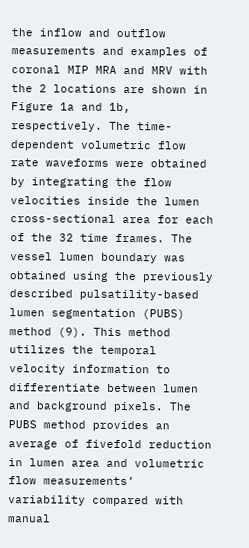the inflow and outflow measurements and examples of coronal MIP MRA and MRV with the 2 locations are shown in Figure 1a and 1b, respectively. The time-dependent volumetric flow rate waveforms were obtained by integrating the flow velocities inside the lumen cross-sectional area for each of the 32 time frames. The vessel lumen boundary was obtained using the previously described pulsatility-based lumen segmentation (PUBS) method (9). This method utilizes the temporal velocity information to differentiate between lumen and background pixels. The PUBS method provides an average of fivefold reduction in lumen area and volumetric flow measurements’ variability compared with manual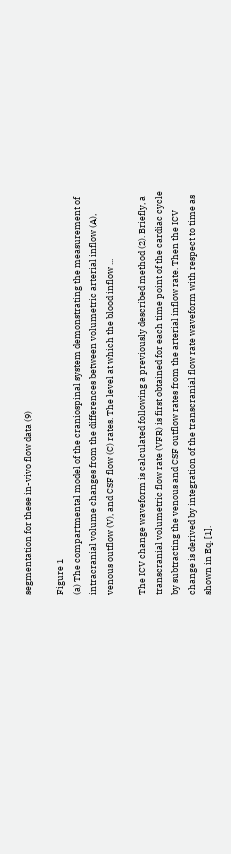segmentation for these in-vivo flow data (9)

Figure 1
(a) The compartmental model of the craniospinal system demonstrating the measurement of intracranial volume changes from the differences between volumetric arterial inflow (A), venous outflow (V), and CSF flow (C) rates. The level at which the blood inflow ...

The ICV change waveform is calculated following a previously described method (2). Briefly, a transcranial volumetric flow rate (VFR) is first obtained for each time point of the cardiac cycle by subtracting the venous and CSF outflow rates from the arterial inflow rate. Then the ICV change is derived by integration of the transcranial flow rate waveform with respect to time as shown in Eq. [1].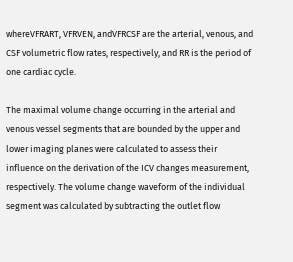whereVFRART, VFRVEN, andVFRCSF are the arterial, venous, and CSF volumetric flow rates, respectively, and RR is the period of one cardiac cycle.

The maximal volume change occurring in the arterial and venous vessel segments that are bounded by the upper and lower imaging planes were calculated to assess their influence on the derivation of the ICV changes measurement, respectively. The volume change waveform of the individual segment was calculated by subtracting the outlet flow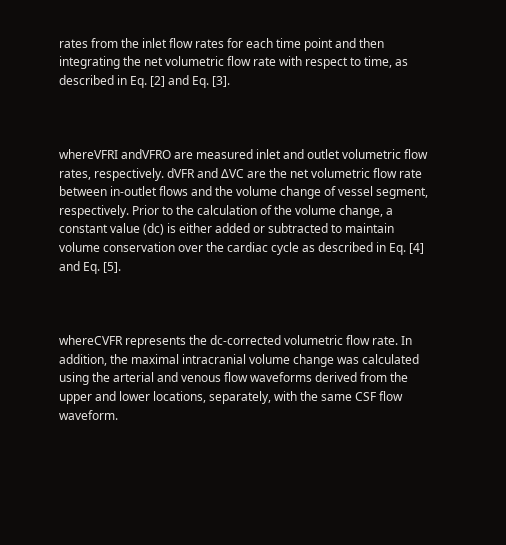rates from the inlet flow rates for each time point and then integrating the net volumetric flow rate with respect to time, as described in Eq. [2] and Eq. [3].



whereVFRI andVFRO are measured inlet and outlet volumetric flow rates, respectively. dVFR and ΔVC are the net volumetric flow rate between in-outlet flows and the volume change of vessel segment, respectively. Prior to the calculation of the volume change, a constant value (dc) is either added or subtracted to maintain volume conservation over the cardiac cycle as described in Eq. [4] and Eq. [5].



whereCVFR represents the dc-corrected volumetric flow rate. In addition, the maximal intracranial volume change was calculated using the arterial and venous flow waveforms derived from the upper and lower locations, separately, with the same CSF flow waveform.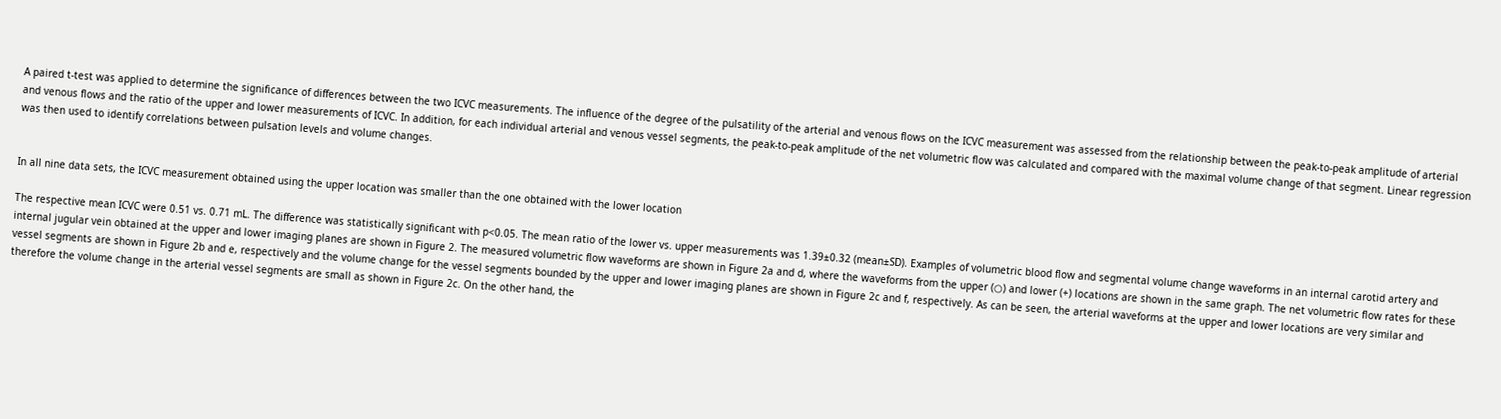A paired t-test was applied to determine the significance of differences between the two ICVC measurements. The influence of the degree of the pulsatility of the arterial and venous flows on the ICVC measurement was assessed from the relationship between the peak-to-peak amplitude of arterial and venous flows and the ratio of the upper and lower measurements of ICVC. In addition, for each individual arterial and venous vessel segments, the peak-to-peak amplitude of the net volumetric flow was calculated and compared with the maximal volume change of that segment. Linear regression was then used to identify correlations between pulsation levels and volume changes.


In all nine data sets, the ICVC measurement obtained using the upper location was smaller than the one obtained with the lower location

The respective mean ICVC were 0.51 vs. 0.71 mL. The difference was statistically significant with p<0.05. The mean ratio of the lower vs. upper measurements was 1.39±0.32 (mean±SD). Examples of volumetric blood flow and segmental volume change waveforms in an internal carotid artery and internal jugular vein obtained at the upper and lower imaging planes are shown in Figure 2. The measured volumetric flow waveforms are shown in Figure 2a and d, where the waveforms from the upper (○) and lower (+) locations are shown in the same graph. The net volumetric flow rates for these vessel segments are shown in Figure 2b and e, respectively and the volume change for the vessel segments bounded by the upper and lower imaging planes are shown in Figure 2c and f, respectively. As can be seen, the arterial waveforms at the upper and lower locations are very similar and therefore the volume change in the arterial vessel segments are small as shown in Figure 2c. On the other hand, the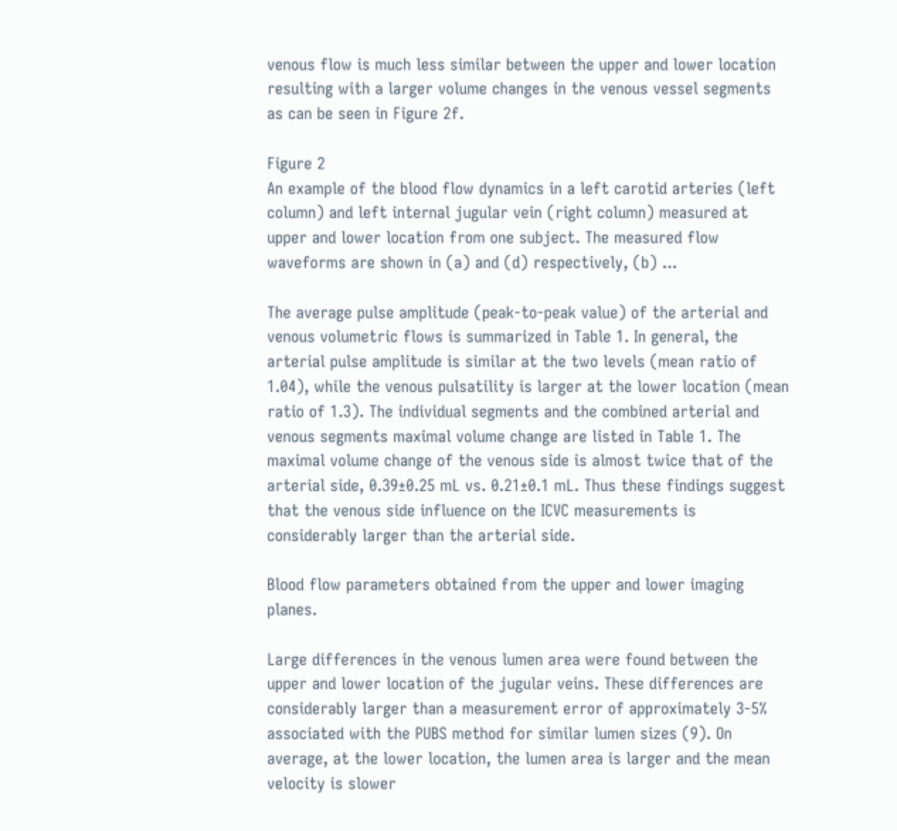venous flow is much less similar between the upper and lower location resulting with a larger volume changes in the venous vessel segments as can be seen in Figure 2f.

Figure 2
An example of the blood flow dynamics in a left carotid arteries (left column) and left internal jugular vein (right column) measured at upper and lower location from one subject. The measured flow waveforms are shown in (a) and (d) respectively, (b) ...

The average pulse amplitude (peak-to-peak value) of the arterial and venous volumetric flows is summarized in Table 1. In general, the arterial pulse amplitude is similar at the two levels (mean ratio of 1.04), while the venous pulsatility is larger at the lower location (mean ratio of 1.3). The individual segments and the combined arterial and venous segments maximal volume change are listed in Table 1. The maximal volume change of the venous side is almost twice that of the arterial side, 0.39±0.25 mL vs. 0.21±0.1 mL. Thus these findings suggest that the venous side influence on the ICVC measurements is considerably larger than the arterial side.

Blood flow parameters obtained from the upper and lower imaging planes.

Large differences in the venous lumen area were found between the upper and lower location of the jugular veins. These differences are considerably larger than a measurement error of approximately 3-5% associated with the PUBS method for similar lumen sizes (9). On average, at the lower location, the lumen area is larger and the mean velocity is slower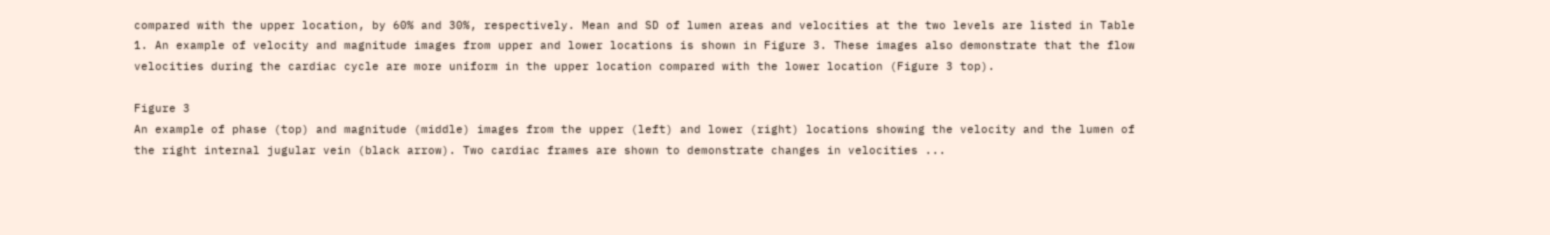compared with the upper location, by 60% and 30%, respectively. Mean and SD of lumen areas and velocities at the two levels are listed in Table 1. An example of velocity and magnitude images from upper and lower locations is shown in Figure 3. These images also demonstrate that the flow velocities during the cardiac cycle are more uniform in the upper location compared with the lower location (Figure 3 top).

Figure 3
An example of phase (top) and magnitude (middle) images from the upper (left) and lower (right) locations showing the velocity and the lumen of the right internal jugular vein (black arrow). Two cardiac frames are shown to demonstrate changes in velocities ...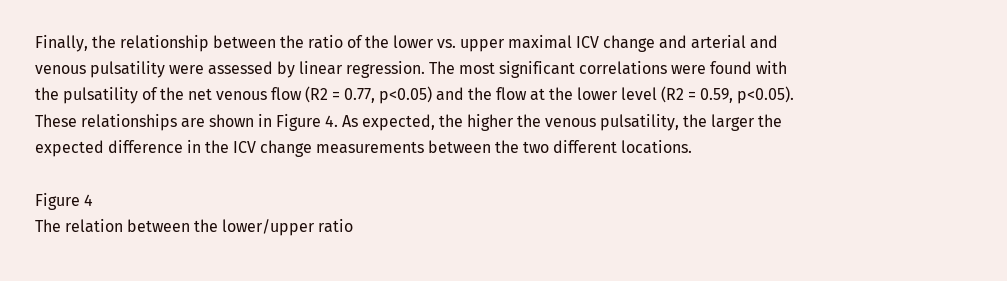Finally, the relationship between the ratio of the lower vs. upper maximal ICV change and arterial and venous pulsatility were assessed by linear regression. The most significant correlations were found with the pulsatility of the net venous flow (R2 = 0.77, p<0.05) and the flow at the lower level (R2 = 0.59, p<0.05). These relationships are shown in Figure 4. As expected, the higher the venous pulsatility, the larger the expected difference in the ICV change measurements between the two different locations.

Figure 4
The relation between the lower/upper ratio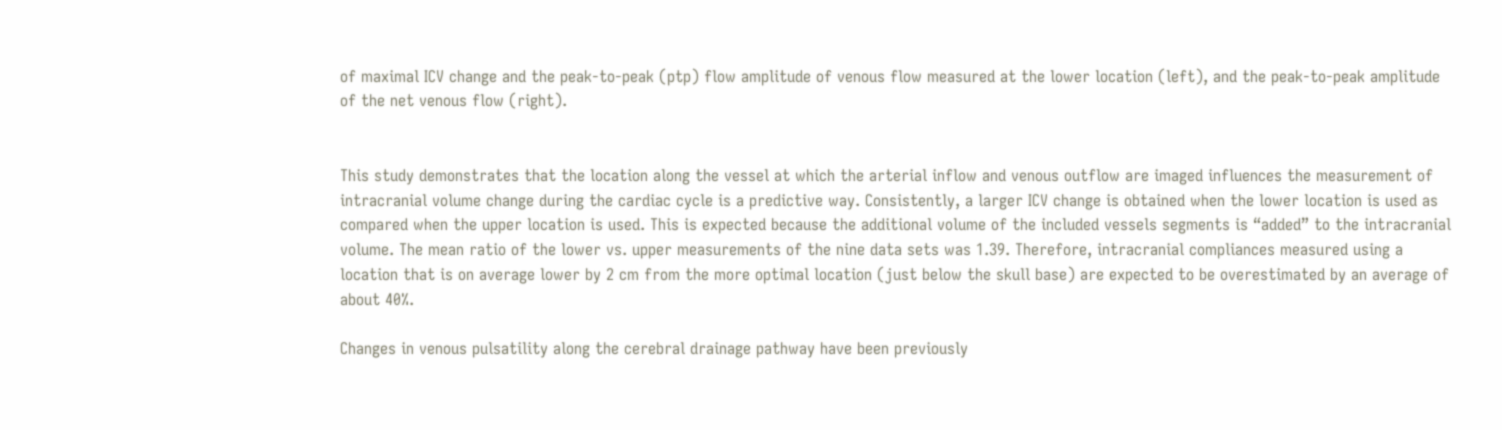of maximal ICV change and the peak-to-peak (ptp) flow amplitude of venous flow measured at the lower location (left), and the peak-to-peak amplitude of the net venous flow (right).


This study demonstrates that the location along the vessel at which the arterial inflow and venous outflow are imaged influences the measurement of intracranial volume change during the cardiac cycle is a predictive way. Consistently, a larger ICV change is obtained when the lower location is used as compared when the upper location is used. This is expected because the additional volume of the included vessels segments is “added” to the intracranial volume. The mean ratio of the lower vs. upper measurements of the nine data sets was 1.39. Therefore, intracranial compliances measured using a location that is on average lower by 2 cm from the more optimal location (just below the skull base) are expected to be overestimated by an average of about 40%.

Changes in venous pulsatility along the cerebral drainage pathway have been previously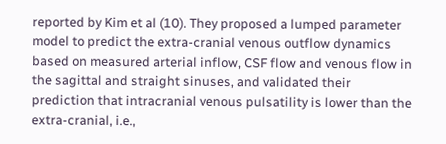reported by Kim et al (10). They proposed a lumped parameter model to predict the extra-cranial venous outflow dynamics based on measured arterial inflow, CSF flow and venous flow in the sagittal and straight sinuses, and validated their prediction that intracranial venous pulsatility is lower than the extra-cranial, i.e.,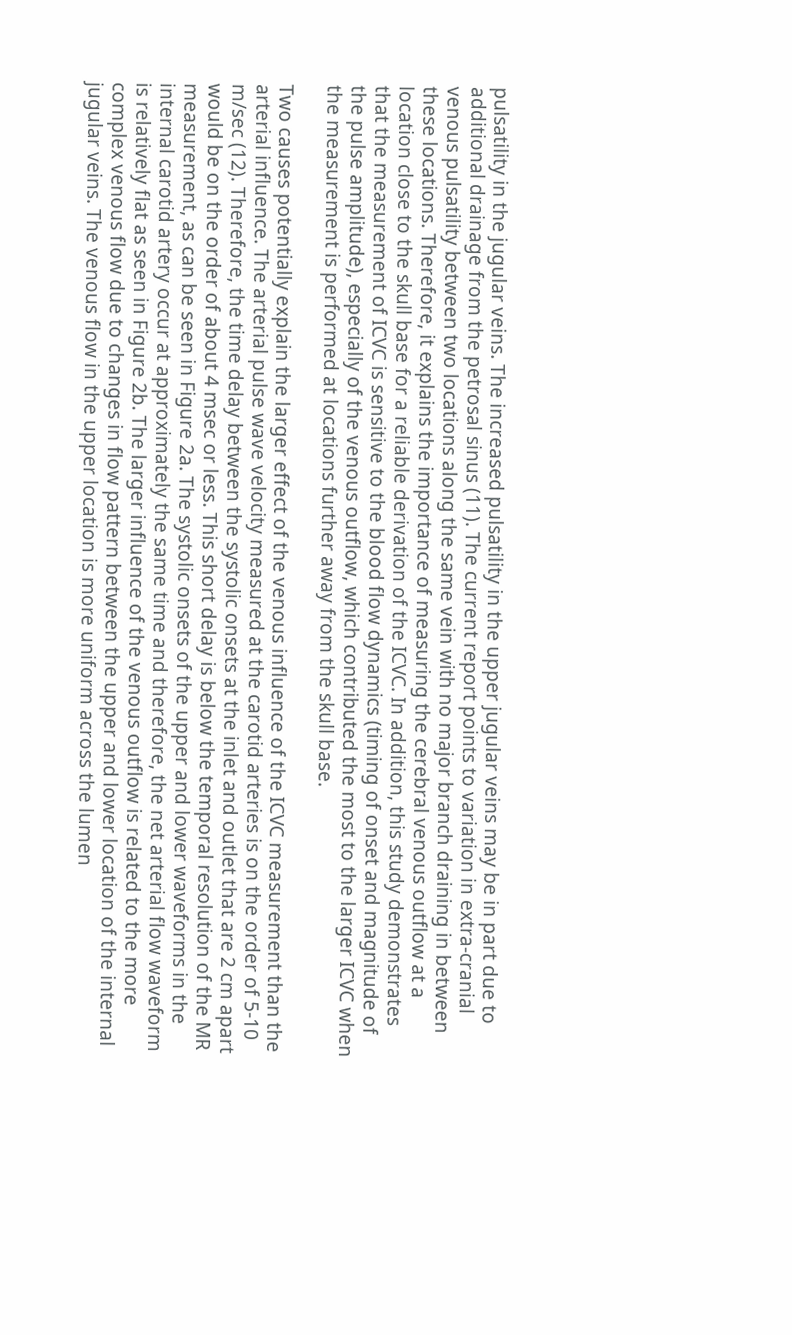pulsatility in the jugular veins. The increased pulsatility in the upper jugular veins may be in part due to additional drainage from the petrosal sinus (11). The current report points to variation in extra-cranial venous pulsatility between two locations along the same vein with no major branch draining in between these locations. Therefore, it explains the importance of measuring the cerebral venous outflow at a location close to the skull base for a reliable derivation of the ICVC. In addition, this study demonstrates that the measurement of ICVC is sensitive to the blood flow dynamics (timing of onset and magnitude of the pulse amplitude), especially of the venous outflow, which contributed the most to the larger ICVC when the measurement is performed at locations further away from the skull base.

Two causes potentially explain the larger effect of the venous influence of the ICVC measurement than the arterial influence. The arterial pulse wave velocity measured at the carotid arteries is on the order of 5-10 m/sec (12). Therefore, the time delay between the systolic onsets at the inlet and outlet that are 2 cm apart would be on the order of about 4 msec or less. This short delay is below the temporal resolution of the MR measurement, as can be seen in Figure 2a. The systolic onsets of the upper and lower waveforms in the internal carotid artery occur at approximately the same time and therefore, the net arterial flow waveform is relatively flat as seen in Figure 2b. The larger influence of the venous outflow is related to the more complex venous flow due to changes in flow pattern between the upper and lower location of the internal jugular veins. The venous flow in the upper location is more uniform across the lumen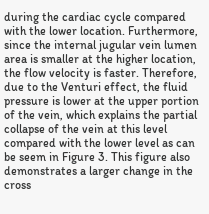during the cardiac cycle compared with the lower location. Furthermore, since the internal jugular vein lumen area is smaller at the higher location, the flow velocity is faster. Therefore, due to the Venturi effect, the fluid pressure is lower at the upper portion of the vein, which explains the partial collapse of the vein at this level compared with the lower level as can be seem in Figure 3. This figure also demonstrates a larger change in the cross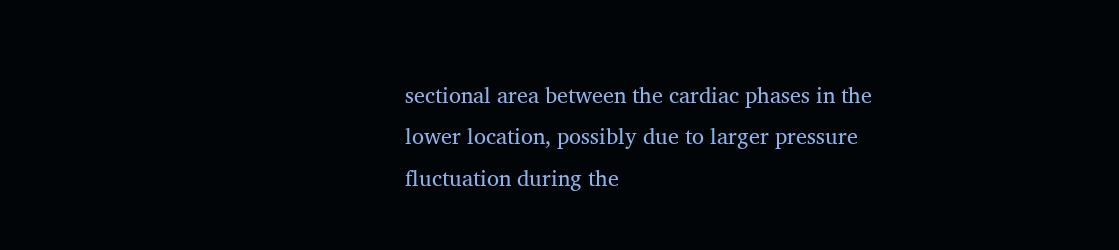sectional area between the cardiac phases in the lower location, possibly due to larger pressure fluctuation during the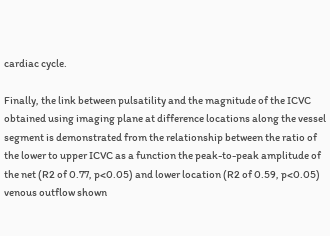cardiac cycle.

Finally, the link between pulsatility and the magnitude of the ICVC obtained using imaging plane at difference locations along the vessel segment is demonstrated from the relationship between the ratio of the lower to upper ICVC as a function the peak-to-peak amplitude of the net (R2 of 0.77, p<0.05) and lower location (R2 of 0.59, p<0.05) venous outflow shown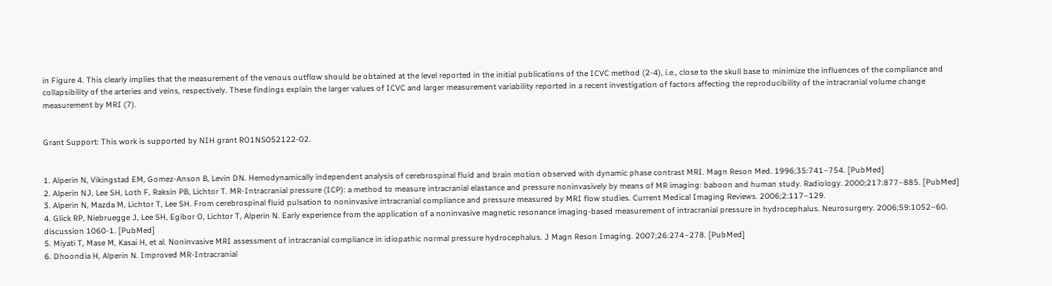in Figure 4. This clearly implies that the measurement of the venous outflow should be obtained at the level reported in the initial publications of the ICVC method (2-4), i.e., close to the skull base to minimize the influences of the compliance and collapsibility of the arteries and veins, respectively. These findings explain the larger values of ICVC and larger measurement variability reported in a recent investigation of factors affecting the reproducibility of the intracranial volume change measurement by MRI (7).


Grant Support: This work is supported by NIH grant RO1NS052122-02.


1. Alperin N, Vikingstad EM, Gomez-Anson B, Levin DN. Hemodynamically independent analysis of cerebrospinal fluid and brain motion observed with dynamic phase contrast MRI. Magn Reson Med. 1996;35:741–754. [PubMed]
2. Alperin NJ, Lee SH, Loth F, Raksin PB, Lichtor T. MR-Intracranial pressure (ICP): a method to measure intracranial elastance and pressure noninvasively by means of MR imaging: baboon and human study. Radiology. 2000;217:877–885. [PubMed]
3. Alperin N, Mazda M, Lichtor T, Lee SH. From cerebrospinal fluid pulsation to noninvasive intracranial compliance and pressure measured by MRI flow studies. Current Medical Imaging Reviews. 2006;2:117–129.
4. Glick RP, Niebruegge J, Lee SH, Egibor O, Lichtor T, Alperin N. Early experience from the application of a noninvasive magnetic resonance imaging-based measurement of intracranial pressure in hydrocephalus. Neurosurgery. 2006;59:1052–60. discussion 1060-1. [PubMed]
5. Miyati T, Mase M, Kasai H, et al. Noninvasive MRI assessment of intracranial compliance in idiopathic normal pressure hydrocephalus. J Magn Reson Imaging. 2007;26:274–278. [PubMed]
6. Dhoondia H, Alperin N. Improved MR-Intracranial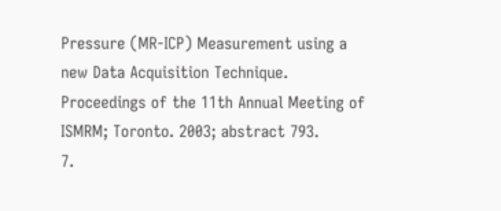Pressure (MR-ICP) Measurement using a new Data Acquisition Technique. Proceedings of the 11th Annual Meeting of ISMRM; Toronto. 2003; abstract 793.
7.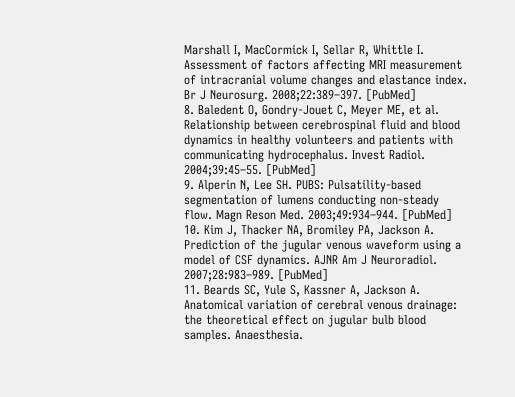Marshall I, MacCormick I, Sellar R, Whittle I. Assessment of factors affecting MRI measurement of intracranial volume changes and elastance index. Br J Neurosurg. 2008;22:389–397. [PubMed]
8. Baledent O, Gondry-Jouet C, Meyer ME, et al. Relationship between cerebrospinal fluid and blood dynamics in healthy volunteers and patients with communicating hydrocephalus. Invest Radiol. 2004;39:45–55. [PubMed]
9. Alperin N, Lee SH. PUBS: Pulsatility-based segmentation of lumens conducting non-steady flow. Magn Reson Med. 2003;49:934–944. [PubMed]
10. Kim J, Thacker NA, Bromiley PA, Jackson A. Prediction of the jugular venous waveform using a model of CSF dynamics. AJNR Am J Neuroradiol. 2007;28:983–989. [PubMed]
11. Beards SC, Yule S, Kassner A, Jackson A. Anatomical variation of cerebral venous drainage: the theoretical effect on jugular bulb blood samples. Anaesthesia.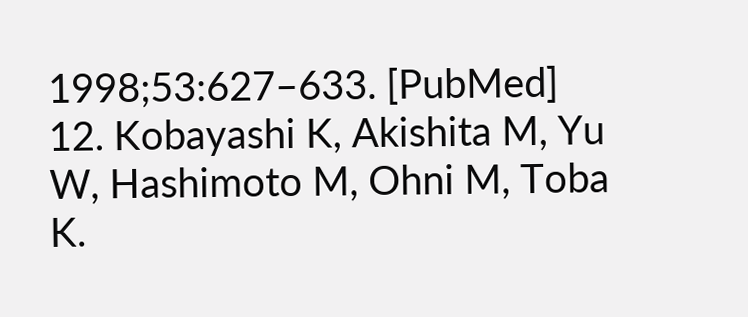1998;53:627–633. [PubMed]
12. Kobayashi K, Akishita M, Yu W, Hashimoto M, Ohni M, Toba K.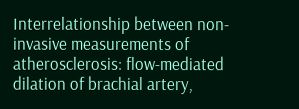Interrelationship between non-invasive measurements of atherosclerosis: flow-mediated dilation of brachial artery,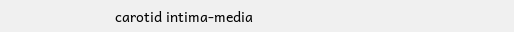carotid intima-media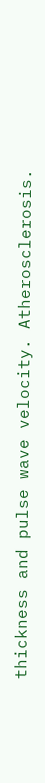thickness and pulse wave velocity. Atherosclerosis.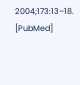2004;173:13–18. [PubMed]